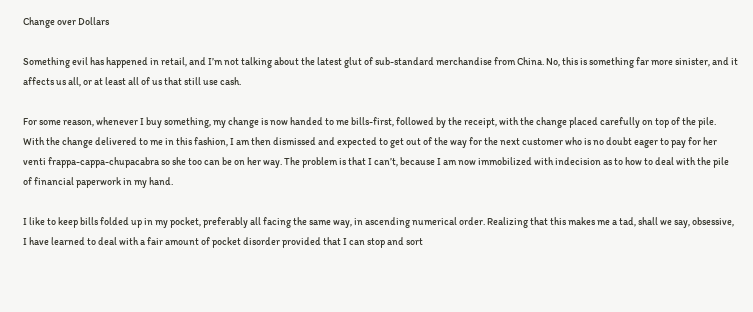Change over Dollars

Something evil has happened in retail, and I’m not talking about the latest glut of sub-standard merchandise from China. No, this is something far more sinister, and it affects us all, or at least all of us that still use cash.

For some reason, whenever I buy something, my change is now handed to me bills-first, followed by the receipt, with the change placed carefully on top of the pile. With the change delivered to me in this fashion, I am then dismissed and expected to get out of the way for the next customer who is no doubt eager to pay for her venti frappa-cappa-chupacabra so she too can be on her way. The problem is that I can’t, because I am now immobilized with indecision as to how to deal with the pile of financial paperwork in my hand.

I like to keep bills folded up in my pocket, preferably all facing the same way, in ascending numerical order. Realizing that this makes me a tad, shall we say, obsessive, I have learned to deal with a fair amount of pocket disorder provided that I can stop and sort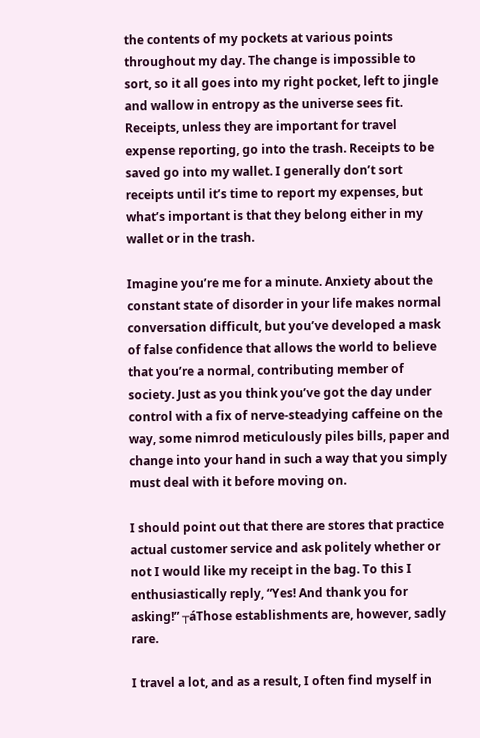the contents of my pockets at various points throughout my day. The change is impossible to sort, so it all goes into my right pocket, left to jingle and wallow in entropy as the universe sees fit. Receipts, unless they are important for travel expense reporting, go into the trash. Receipts to be saved go into my wallet. I generally don’t sort receipts until it’s time to report my expenses, but what’s important is that they belong either in my wallet or in the trash.

Imagine you’re me for a minute. Anxiety about the constant state of disorder in your life makes normal conversation difficult, but you’ve developed a mask of false confidence that allows the world to believe that you’re a normal, contributing member of society. Just as you think you’ve got the day under control with a fix of nerve-steadying caffeine on the way, some nimrod meticulously piles bills, paper and change into your hand in such a way that you simply must deal with it before moving on.

I should point out that there are stores that practice actual customer service and ask politely whether or not I would like my receipt in the bag. To this I enthusiastically reply, “Yes! And thank you for asking!” ┬áThose establishments are, however, sadly rare.

I travel a lot, and as a result, I often find myself in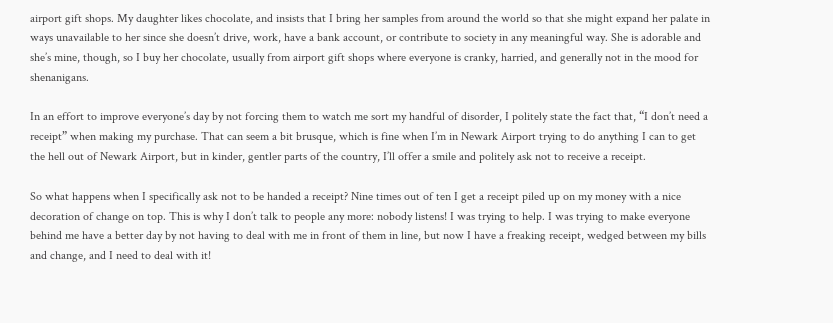airport gift shops. My daughter likes chocolate, and insists that I bring her samples from around the world so that she might expand her palate in ways unavailable to her since she doesn’t drive, work, have a bank account, or contribute to society in any meaningful way. She is adorable and she’s mine, though, so I buy her chocolate, usually from airport gift shops where everyone is cranky, harried, and generally not in the mood for shenanigans.

In an effort to improve everyone’s day by not forcing them to watch me sort my handful of disorder, I politely state the fact that, “I don’t need a receipt” when making my purchase. That can seem a bit brusque, which is fine when I’m in Newark Airport trying to do anything I can to get the hell out of Newark Airport, but in kinder, gentler parts of the country, I’ll offer a smile and politely ask not to receive a receipt.

So what happens when I specifically ask not to be handed a receipt? Nine times out of ten I get a receipt piled up on my money with a nice decoration of change on top. This is why I don’t talk to people any more: nobody listens! I was trying to help. I was trying to make everyone behind me have a better day by not having to deal with me in front of them in line, but now I have a freaking receipt, wedged between my bills and change, and I need to deal with it!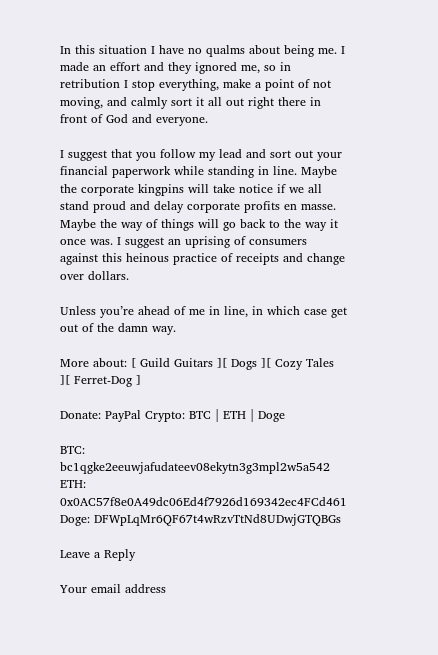In this situation I have no qualms about being me. I made an effort and they ignored me, so in retribution I stop everything, make a point of not moving, and calmly sort it all out right there in front of God and everyone.

I suggest that you follow my lead and sort out your financial paperwork while standing in line. Maybe the corporate kingpins will take notice if we all stand proud and delay corporate profits en masse. Maybe the way of things will go back to the way it once was. I suggest an uprising of consumers against this heinous practice of receipts and change over dollars.

Unless you’re ahead of me in line, in which case get out of the damn way.

More about: [ Guild Guitars ][ Dogs ][ Cozy Tales ][ Ferret-Dog ]

Donate: PayPal Crypto: BTC | ETH | Doge

BTC: bc1qgke2eeuwjafudateev08ekytn3g3mpl2w5a542
ETH: 0x0AC57f8e0A49dc06Ed4f7926d169342ec4FCd461
Doge: DFWpLqMr6QF67t4wRzvTtNd8UDwjGTQBGs

Leave a Reply

Your email address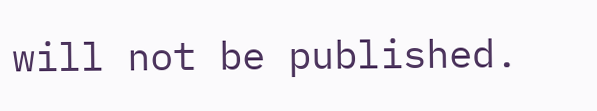will not be published.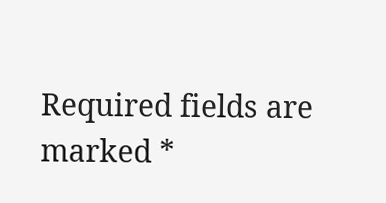Required fields are marked *